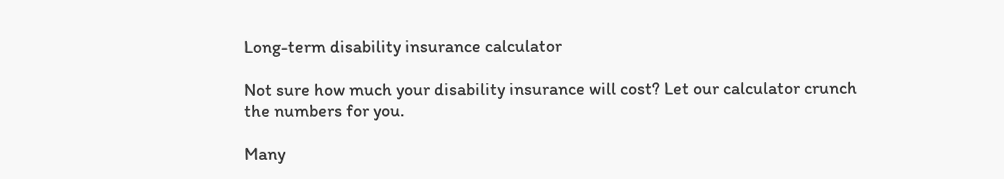Long-term disability insurance calculator

Not sure how much your disability insurance will cost? Let our calculator crunch the numbers for you.

Many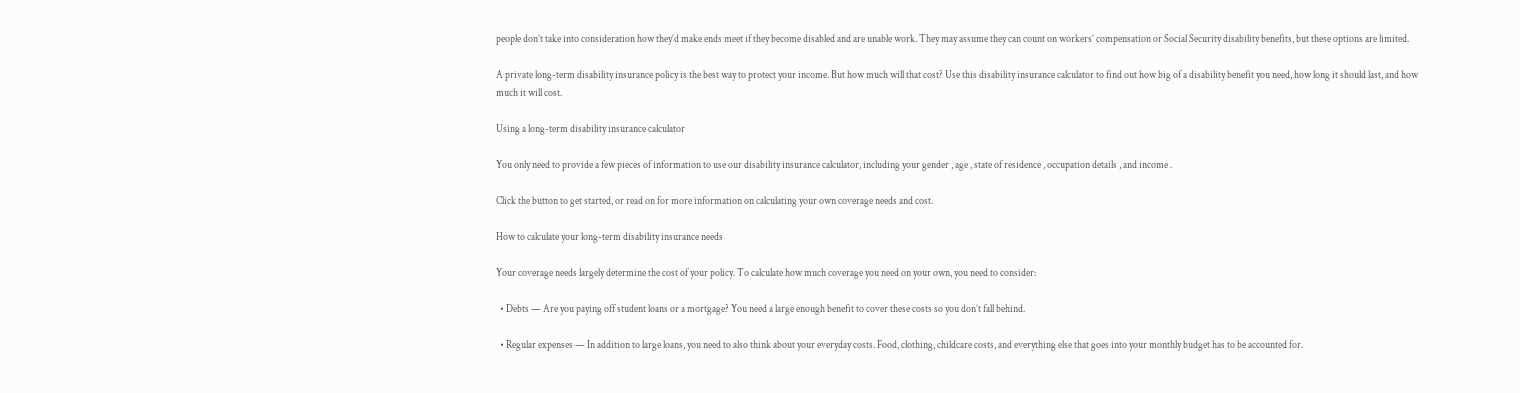people don’t take into consideration how they’d make ends meet if they become disabled and are unable work. They may assume they can count on workers’ compensation or Social Security disability benefits, but these options are limited.

A private long-term disability insurance policy is the best way to protect your income. But how much will that cost? Use this disability insurance calculator to find out how big of a disability benefit you need, how long it should last, and how much it will cost.

Using a long-term disability insurance calculator

You only need to provide a few pieces of information to use our disability insurance calculator, including your gender , age , state of residence , occupation details , and income .

Click the button to get started, or read on for more information on calculating your own coverage needs and cost.

How to calculate your long-term disability insurance needs

Your coverage needs largely determine the cost of your policy. To calculate how much coverage you need on your own, you need to consider:

  • Debts — Are you paying off student loans or a mortgage? You need a large enough benefit to cover these costs so you don’t fall behind.

  • Regular expenses — In addition to large loans, you need to also think about your everyday costs. Food, clothing, childcare costs, and everything else that goes into your monthly budget has to be accounted for.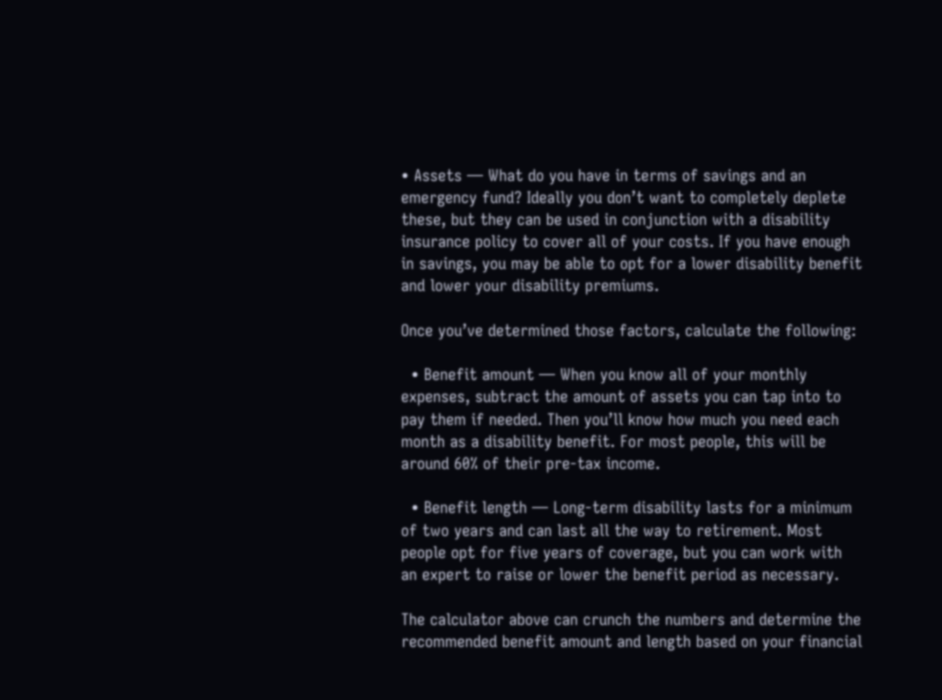• Assets — What do you have in terms of savings and an emergency fund? Ideally you don’t want to completely deplete these, but they can be used in conjunction with a disability insurance policy to cover all of your costs. If you have enough in savings, you may be able to opt for a lower disability benefit and lower your disability premiums.

Once you’ve determined those factors, calculate the following:

  • Benefit amount — When you know all of your monthly expenses, subtract the amount of assets you can tap into to pay them if needed. Then you’ll know how much you need each month as a disability benefit. For most people, this will be around 60% of their pre-tax income.

  • Benefit length — Long-term disability lasts for a minimum of two years and can last all the way to retirement. Most people opt for five years of coverage, but you can work with an expert to raise or lower the benefit period as necessary.

The calculator above can crunch the numbers and determine the recommended benefit amount and length based on your financial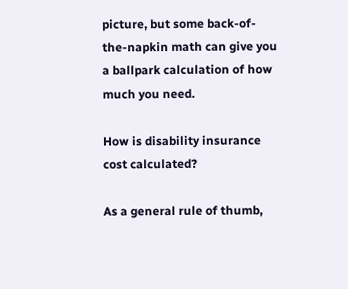picture, but some back-of-the-napkin math can give you a ballpark calculation of how much you need.

How is disability insurance cost calculated?

As a general rule of thumb,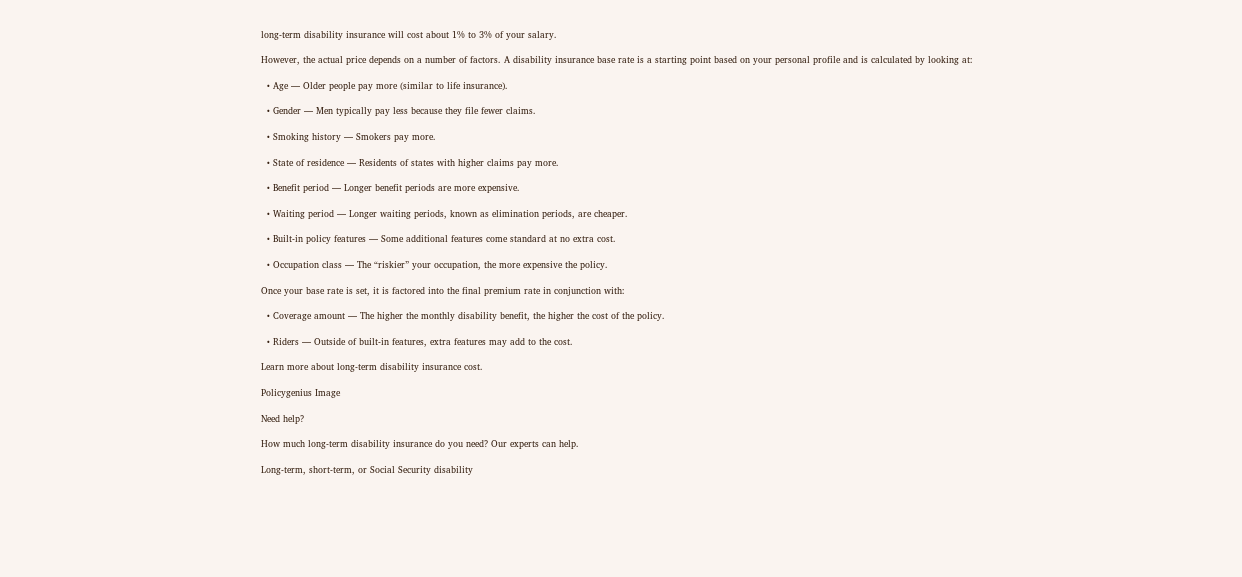long-term disability insurance will cost about 1% to 3% of your salary.

However, the actual price depends on a number of factors. A disability insurance base rate is a starting point based on your personal profile and is calculated by looking at:

  • Age — Older people pay more (similar to life insurance).

  • Gender — Men typically pay less because they file fewer claims.

  • Smoking history — Smokers pay more.

  • State of residence — Residents of states with higher claims pay more.

  • Benefit period — Longer benefit periods are more expensive.

  • Waiting period — Longer waiting periods, known as elimination periods, are cheaper.

  • Built-in policy features — Some additional features come standard at no extra cost.

  • Occupation class — The “riskier” your occupation, the more expensive the policy.

Once your base rate is set, it is factored into the final premium rate in conjunction with:

  • Coverage amount — The higher the monthly disability benefit, the higher the cost of the policy.

  • Riders — Outside of built-in features, extra features may add to the cost.

Learn more about long-term disability insurance cost.

Policygenius Image

Need help?

How much long-term disability insurance do you need? Our experts can help.

Long-term, short-term, or Social Security disability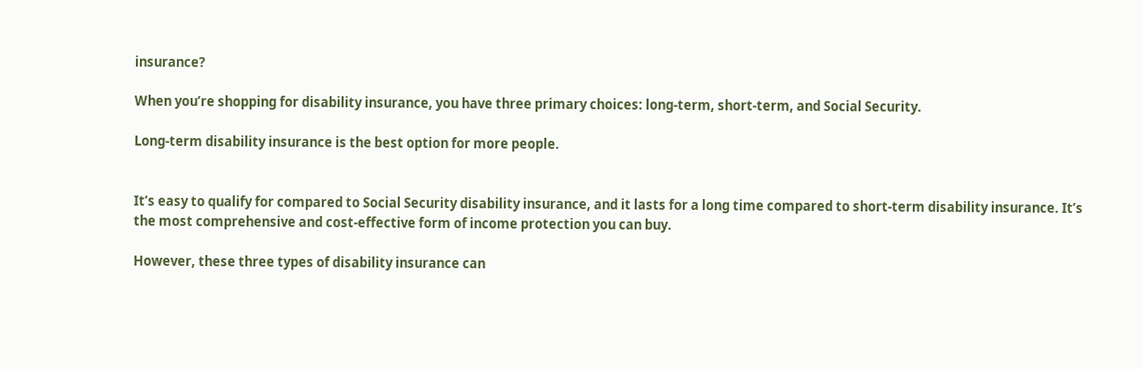insurance?

When you’re shopping for disability insurance, you have three primary choices: long-term, short-term, and Social Security.

Long-term disability insurance is the best option for more people.


It’s easy to qualify for compared to Social Security disability insurance, and it lasts for a long time compared to short-term disability insurance. It’s the most comprehensive and cost-effective form of income protection you can buy.

However, these three types of disability insurance can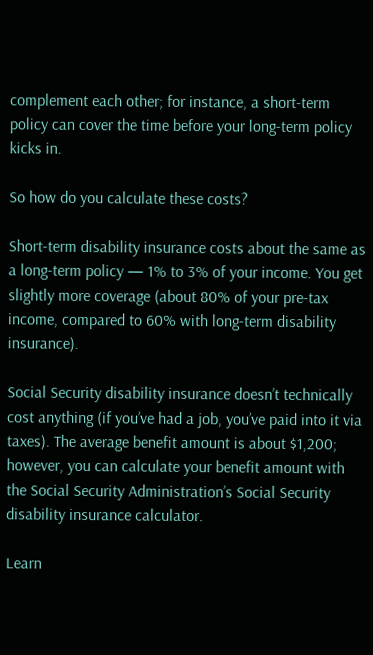complement each other; for instance, a short-term policy can cover the time before your long-term policy kicks in.

So how do you calculate these costs?

Short-term disability insurance costs about the same as a long-term policy — 1% to 3% of your income. You get slightly more coverage (about 80% of your pre-tax income, compared to 60% with long-term disability insurance).

Social Security disability insurance doesn’t technically cost anything (if you’ve had a job, you’ve paid into it via taxes). The average benefit amount is about $1,200; however, you can calculate your benefit amount with the Social Security Administration’s Social Security disability insurance calculator.

Learn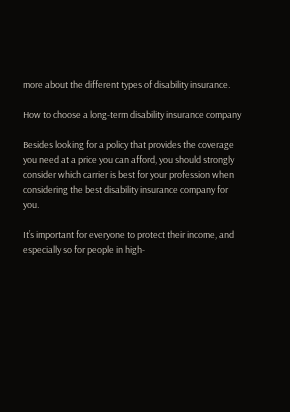more about the different types of disability insurance.

How to choose a long-term disability insurance company

Besides looking for a policy that provides the coverage you need at a price you can afford, you should strongly consider which carrier is best for your profession when considering the best disability insurance company for you.

It’s important for everyone to protect their income, and especially so for people in high-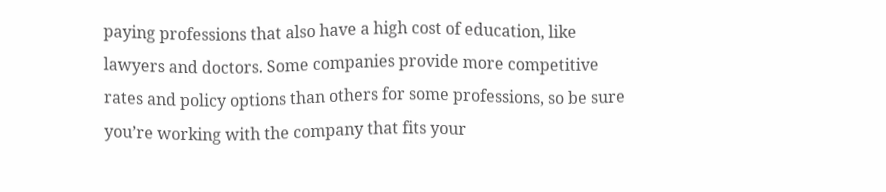paying professions that also have a high cost of education, like lawyers and doctors. Some companies provide more competitive rates and policy options than others for some professions, so be sure you’re working with the company that fits your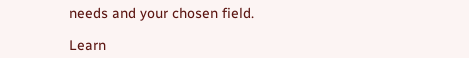needs and your chosen field.

Learn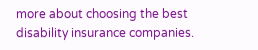more about choosing the best disability insurance companies.